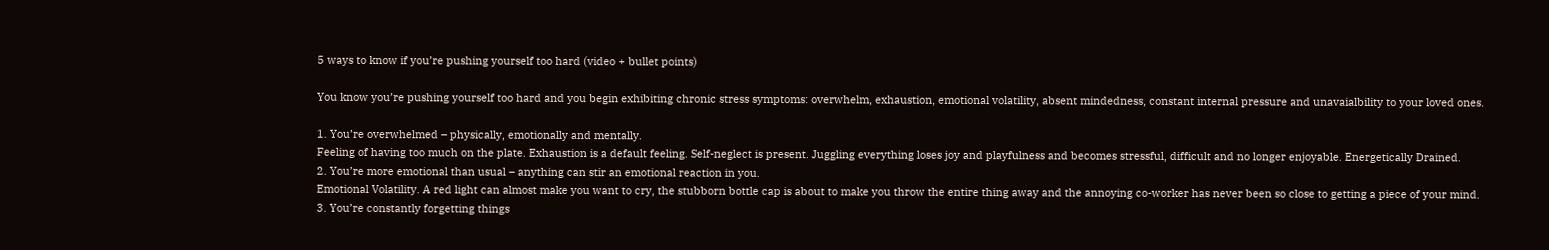5 ways to know if you’re pushing yourself too hard (video + bullet points)

You know you’re pushing yourself too hard and you begin exhibiting chronic stress symptoms: overwhelm, exhaustion, emotional volatility, absent mindedness, constant internal pressure and unavaialbility to your loved ones.

1. You’re overwhelmed – physically, emotionally and mentally.
Feeling of having too much on the plate. Exhaustion is a default feeling. Self-neglect is present. Juggling everything loses joy and playfulness and becomes stressful, difficult and no longer enjoyable. Energetically Drained.
2. You’re more emotional than usual – anything can stir an emotional reaction in you.
Emotional Volatility. A red light can almost make you want to cry, the stubborn bottle cap is about to make you throw the entire thing away and the annoying co-worker has never been so close to getting a piece of your mind.
3. You’re constantly forgetting things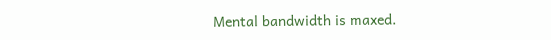Mental bandwidth is maxed.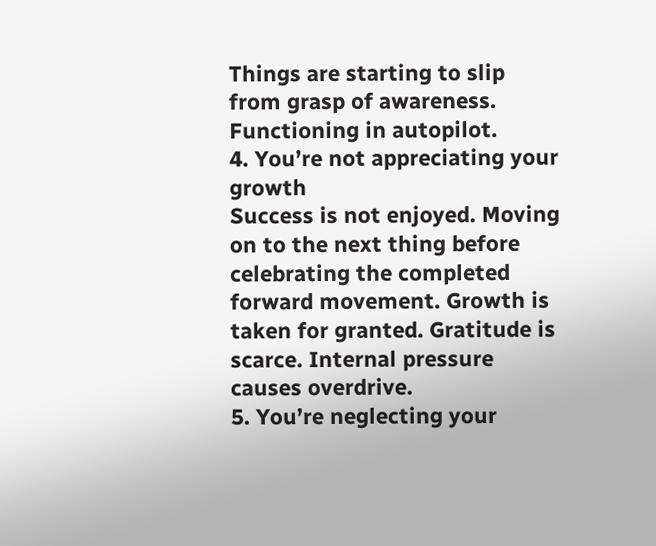Things are starting to slip from grasp of awareness. Functioning in autopilot.
4. You’re not appreciating your growth
Success is not enjoyed. Moving on to the next thing before celebrating the completed forward movement. Growth is taken for granted. Gratitude is scarce. Internal pressure causes overdrive.
5. You’re neglecting your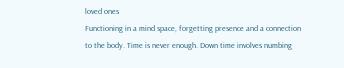loved ones
Functioning in a mind space, forgetting presence and a connection to the body. Time is never enough. Down time involves numbing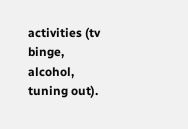activities (tv binge, alcohol, tuning out).